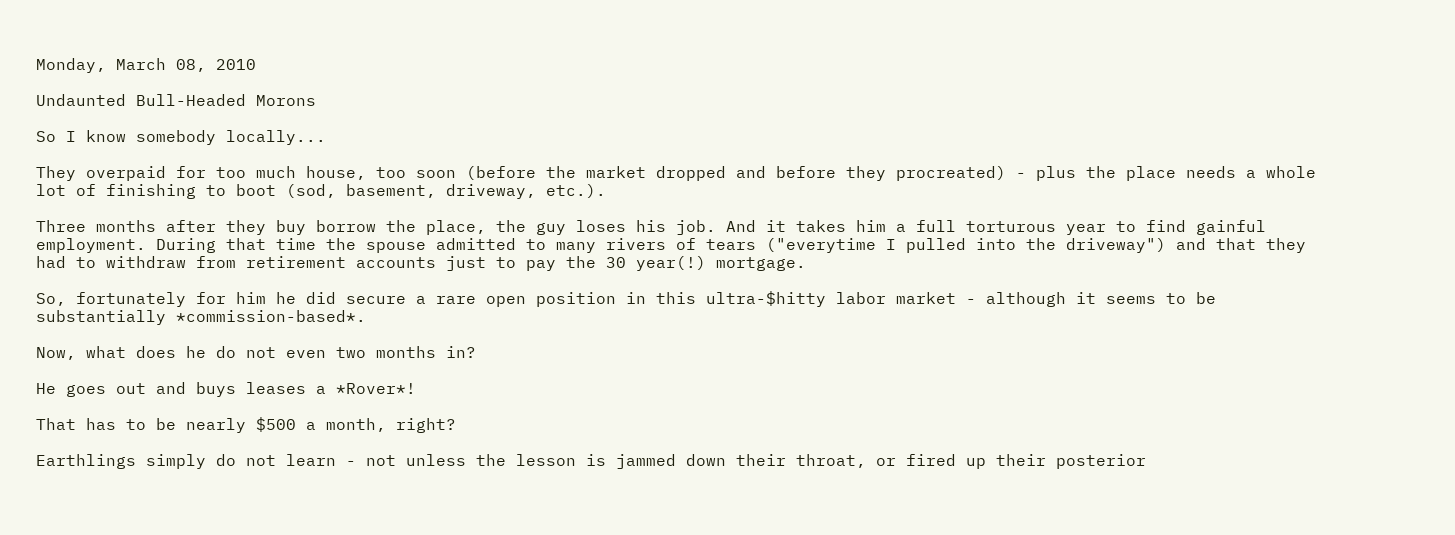Monday, March 08, 2010

Undaunted Bull-Headed Morons

So I know somebody locally...

They overpaid for too much house, too soon (before the market dropped and before they procreated) - plus the place needs a whole lot of finishing to boot (sod, basement, driveway, etc.).

Three months after they buy borrow the place, the guy loses his job. And it takes him a full torturous year to find gainful employment. During that time the spouse admitted to many rivers of tears ("everytime I pulled into the driveway") and that they had to withdraw from retirement accounts just to pay the 30 year(!) mortgage.

So, fortunately for him he did secure a rare open position in this ultra-$hitty labor market - although it seems to be substantially *commission-based*.

Now, what does he do not even two months in?

He goes out and buys leases a *Rover*!

That has to be nearly $500 a month, right?

Earthlings simply do not learn - not unless the lesson is jammed down their throat, or fired up their posterior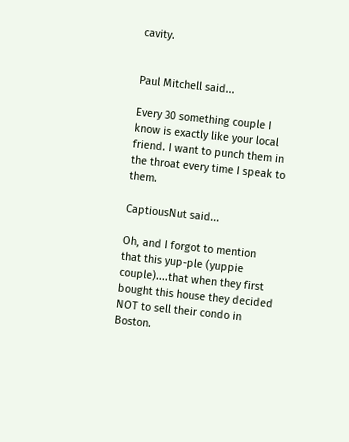cavity.


Paul Mitchell said...

Every 30 something couple I know is exactly like your local friend. I want to punch them in the throat every time I speak to them.

CaptiousNut said...

Oh, and I forgot to mention that this yup-ple (yuppie couple)....that when they first bought this house they decided NOT to sell their condo in Boston.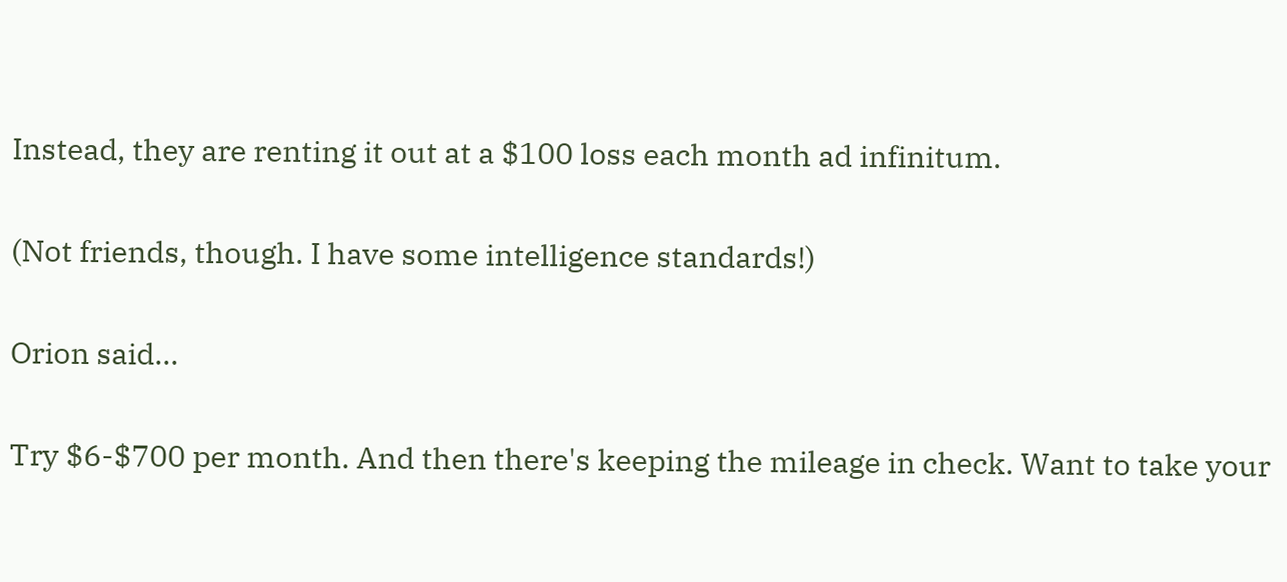Instead, they are renting it out at a $100 loss each month ad infinitum.

(Not friends, though. I have some intelligence standards!)

Orion said...

Try $6-$700 per month. And then there's keeping the mileage in check. Want to take your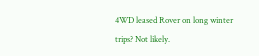4WD leased Rover on long winter trips? Not likely.